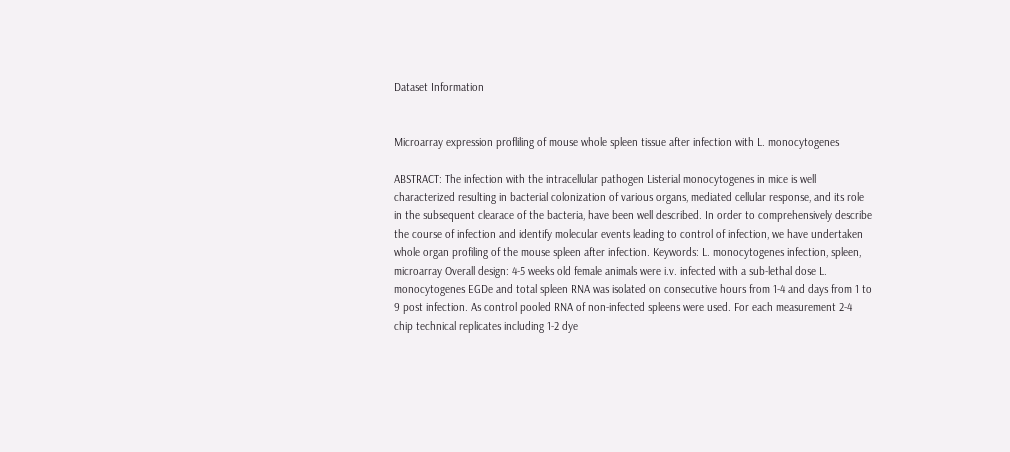Dataset Information


Microarray expression profliling of mouse whole spleen tissue after infection with L. monocytogenes

ABSTRACT: The infection with the intracellular pathogen Listerial monocytogenes in mice is well characterized resulting in bacterial colonization of various organs, mediated cellular response, and its role in the subsequent clearace of the bacteria, have been well described. In order to comprehensively describe the course of infection and identify molecular events leading to control of infection, we have undertaken whole organ profiling of the mouse spleen after infection. Keywords: L. monocytogenes infection, spleen, microarray Overall design: 4-5 weeks old female animals were i.v. infected with a sub-lethal dose L. monocytogenes EGDe and total spleen RNA was isolated on consecutive hours from 1-4 and days from 1 to 9 post infection. As control pooled RNA of non-infected spleens were used. For each measurement 2-4 chip technical replicates including 1-2 dye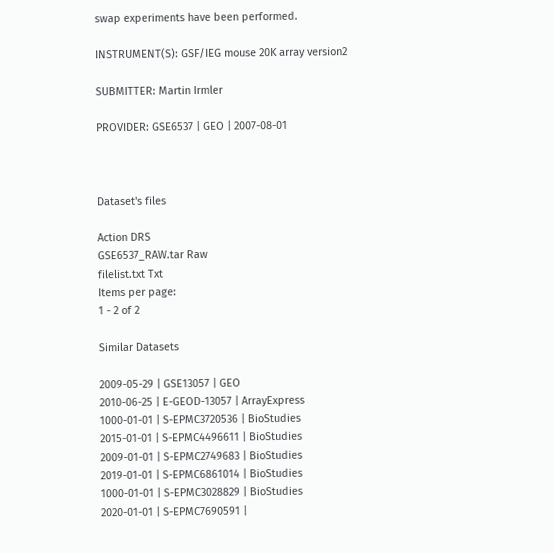swap experiments have been performed.

INSTRUMENT(S): GSF/IEG mouse 20K array version2

SUBMITTER: Martin Irmler

PROVIDER: GSE6537 | GEO | 2007-08-01



Dataset's files

Action DRS
GSE6537_RAW.tar Raw
filelist.txt Txt
Items per page:
1 - 2 of 2

Similar Datasets

2009-05-29 | GSE13057 | GEO
2010-06-25 | E-GEOD-13057 | ArrayExpress
1000-01-01 | S-EPMC3720536 | BioStudies
2015-01-01 | S-EPMC4496611 | BioStudies
2009-01-01 | S-EPMC2749683 | BioStudies
2019-01-01 | S-EPMC6861014 | BioStudies
1000-01-01 | S-EPMC3028829 | BioStudies
2020-01-01 | S-EPMC7690591 |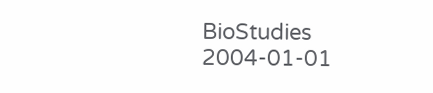BioStudies
2004-01-01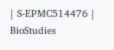| S-EPMC514476 | BioStudies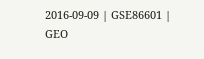2016-09-09 | GSE86601 | GEO